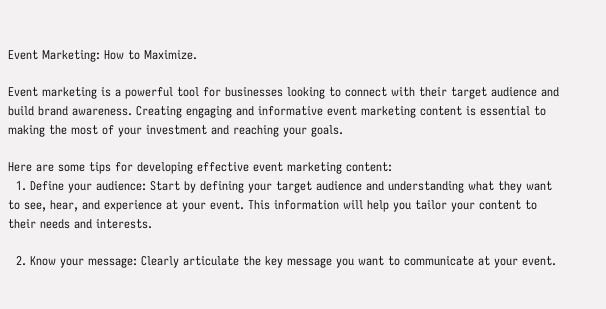Event Marketing: How to Maximize.

Event marketing is a powerful tool for businesses looking to connect with their target audience and build brand awareness. Creating engaging and informative event marketing content is essential to making the most of your investment and reaching your goals.

Here are some tips for developing effective event marketing content:
  1. Define your audience: Start by defining your target audience and understanding what they want to see, hear, and experience at your event. This information will help you tailor your content to their needs and interests.

  2. Know your message: Clearly articulate the key message you want to communicate at your event.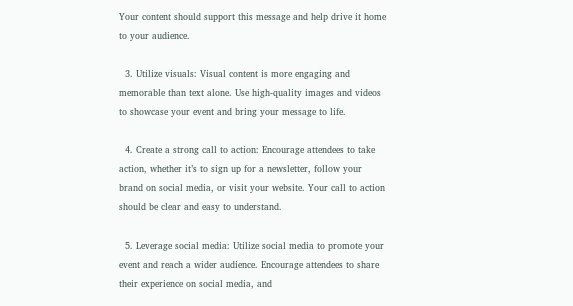Your content should support this message and help drive it home to your audience.

  3. Utilize visuals: Visual content is more engaging and memorable than text alone. Use high-quality images and videos to showcase your event and bring your message to life.

  4. Create a strong call to action: Encourage attendees to take action, whether it’s to sign up for a newsletter, follow your brand on social media, or visit your website. Your call to action should be clear and easy to understand.

  5. Leverage social media: Utilize social media to promote your event and reach a wider audience. Encourage attendees to share their experience on social media, and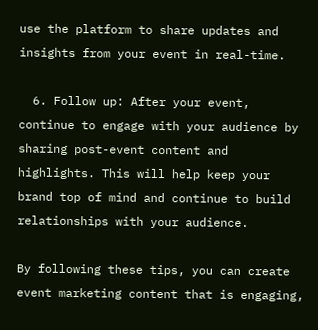use the platform to share updates and insights from your event in real-time.

  6. Follow up: After your event, continue to engage with your audience by sharing post-event content and highlights. This will help keep your brand top of mind and continue to build relationships with your audience.

By following these tips, you can create event marketing content that is engaging,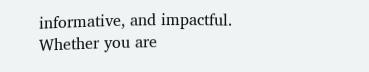informative, and impactful. Whether you are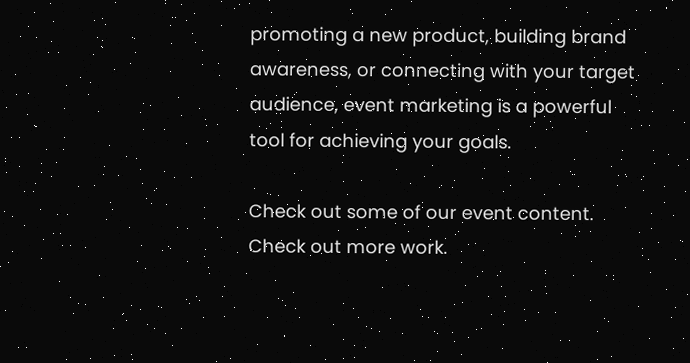promoting a new product, building brand awareness, or connecting with your target audience, event marketing is a powerful tool for achieving your goals.

Check out some of our event content.
Check out more work.